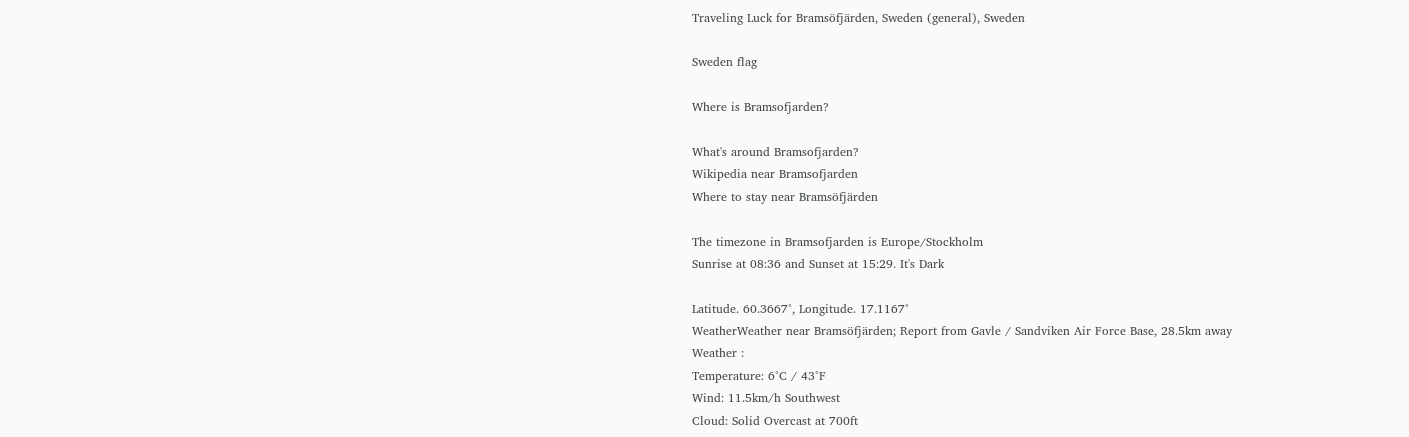Traveling Luck for Bramsöfjärden, Sweden (general), Sweden

Sweden flag

Where is Bramsofjarden?

What's around Bramsofjarden?
Wikipedia near Bramsofjarden
Where to stay near Bramsöfjärden

The timezone in Bramsofjarden is Europe/Stockholm
Sunrise at 08:36 and Sunset at 15:29. It's Dark

Latitude. 60.3667°, Longitude. 17.1167°
WeatherWeather near Bramsöfjärden; Report from Gavle / Sandviken Air Force Base, 28.5km away
Weather :
Temperature: 6°C / 43°F
Wind: 11.5km/h Southwest
Cloud: Solid Overcast at 700ft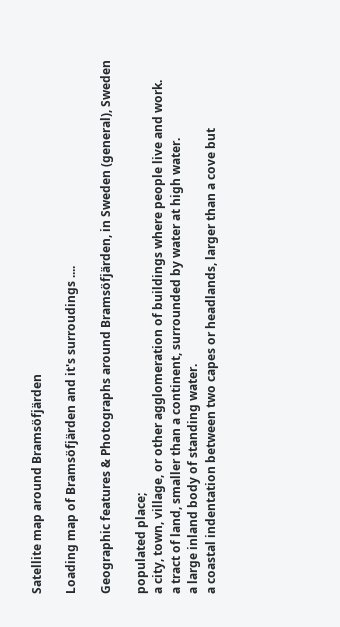Satellite map around Bramsöfjärden

Loading map of Bramsöfjärden and it's surroudings ....

Geographic features & Photographs around Bramsöfjärden, in Sweden (general), Sweden

populated place;
a city, town, village, or other agglomeration of buildings where people live and work.
a tract of land, smaller than a continent, surrounded by water at high water.
a large inland body of standing water.
a coastal indentation between two capes or headlands, larger than a cove but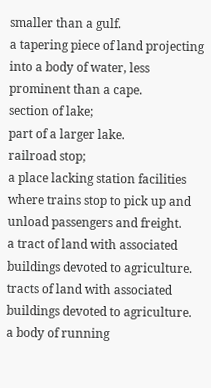smaller than a gulf.
a tapering piece of land projecting into a body of water, less prominent than a cape.
section of lake;
part of a larger lake.
railroad stop;
a place lacking station facilities where trains stop to pick up and unload passengers and freight.
a tract of land with associated buildings devoted to agriculture.
tracts of land with associated buildings devoted to agriculture.
a body of running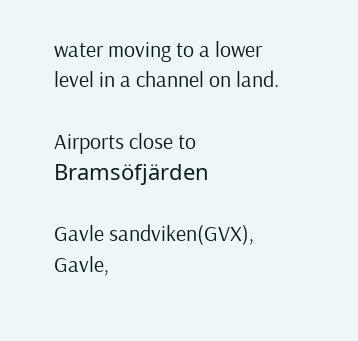water moving to a lower level in a channel on land.

Airports close to Bramsöfjärden

Gavle sandviken(GVX), Gavle,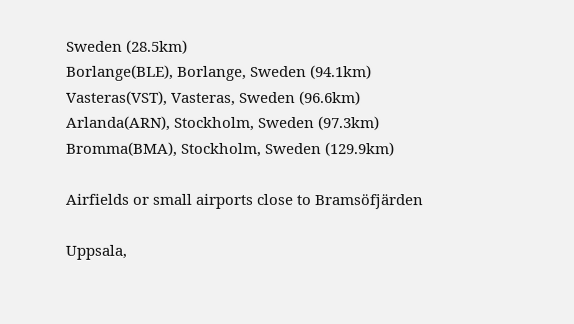Sweden (28.5km)
Borlange(BLE), Borlange, Sweden (94.1km)
Vasteras(VST), Vasteras, Sweden (96.6km)
Arlanda(ARN), Stockholm, Sweden (97.3km)
Bromma(BMA), Stockholm, Sweden (129.9km)

Airfields or small airports close to Bramsöfjärden

Uppsala,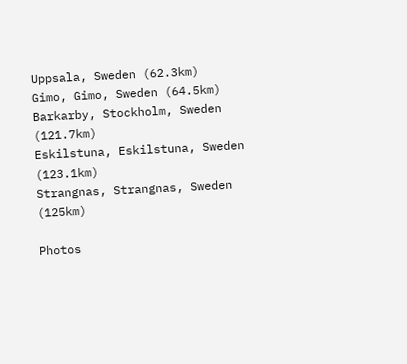Uppsala, Sweden (62.3km)
Gimo, Gimo, Sweden (64.5km)
Barkarby, Stockholm, Sweden (121.7km)
Eskilstuna, Eskilstuna, Sweden (123.1km)
Strangnas, Strangnas, Sweden (125km)

Photos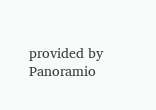provided by Panoramio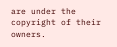are under the copyright of their owners.